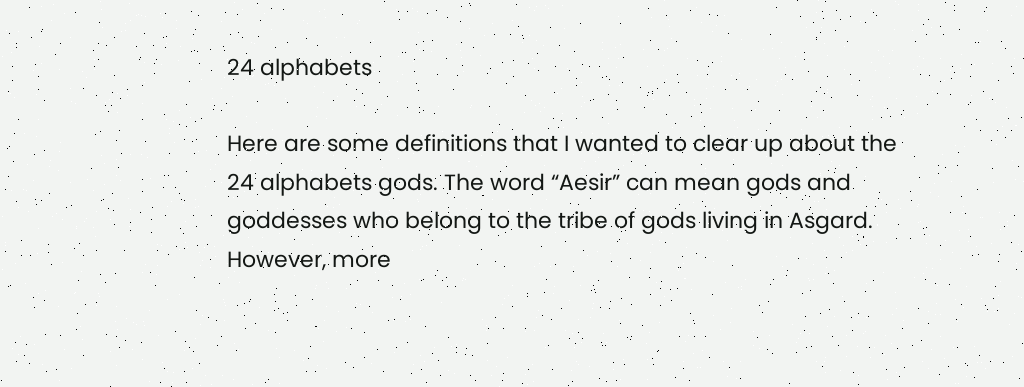24 alphabets

Here are some definitions that I wanted to clear up about the 24 alphabets gods. The word “Aesir” can mean gods and goddesses who belong to the tribe of gods living in Asgard. However, more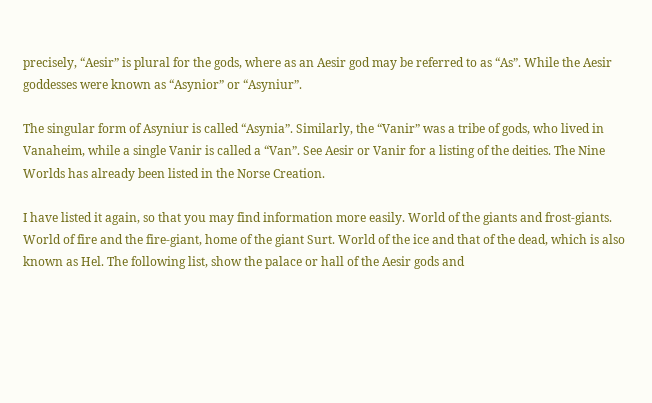precisely, “Aesir” is plural for the gods, where as an Aesir god may be referred to as “As”. While the Aesir goddesses were known as “Asynior” or “Asyniur”.

The singular form of Asyniur is called “Asynia”. Similarly, the “Vanir” was a tribe of gods, who lived in Vanaheim, while a single Vanir is called a “Van”. See Aesir or Vanir for a listing of the deities. The Nine Worlds has already been listed in the Norse Creation.

I have listed it again, so that you may find information more easily. World of the giants and frost-giants. World of fire and the fire-giant, home of the giant Surt. World of the ice and that of the dead, which is also known as Hel. The following list, show the palace or hall of the Aesir gods and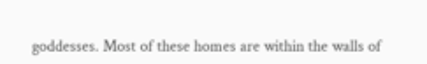goddesses. Most of these homes are within the walls of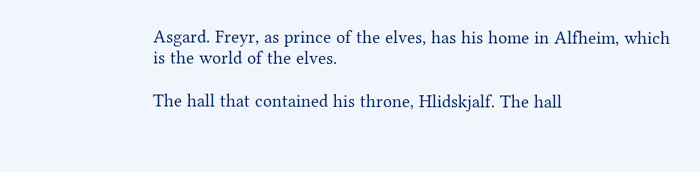Asgard. Freyr, as prince of the elves, has his home in Alfheim, which is the world of the elves.

The hall that contained his throne, Hlidskjalf. The hall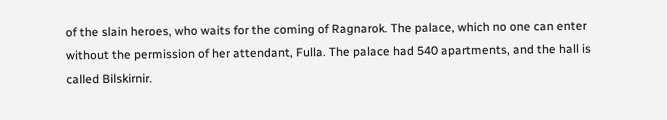of the slain heroes, who waits for the coming of Ragnarok. The palace, which no one can enter without the permission of her attendant, Fulla. The palace had 540 apartments, and the hall is called Bilskirnir.